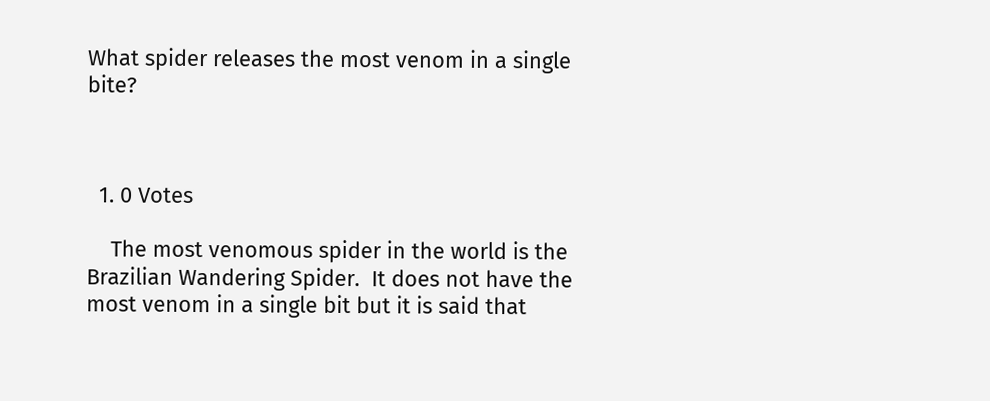What spider releases the most venom in a single bite?



  1. 0 Votes

    The most venomous spider in the world is the Brazilian Wandering Spider.  It does not have the most venom in a single bit but it is said that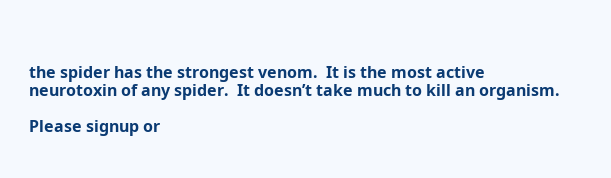the spider has the strongest venom.  It is the most active neurotoxin of any spider.  It doesn’t take much to kill an organism.

Please signup or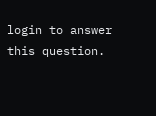login to answer this question.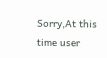Sorry,At this time user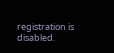registration is disabled.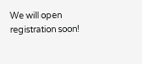We will open registration soon!